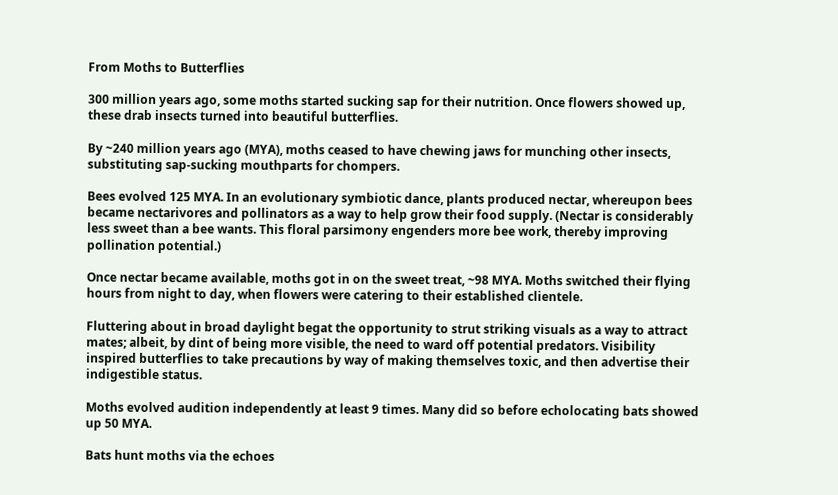From Moths to Butterflies

300 million years ago, some moths started sucking sap for their nutrition. Once flowers showed up, these drab insects turned into beautiful butterflies.

By ~240 million years ago (MYA), moths ceased to have chewing jaws for munching other insects, substituting sap-sucking mouthparts for chompers.

Bees evolved 125 MYA. In an evolutionary symbiotic dance, plants produced nectar, whereupon bees became nectarivores and pollinators as a way to help grow their food supply. (Nectar is considerably less sweet than a bee wants. This floral parsimony engenders more bee work, thereby improving pollination potential.)

Once nectar became available, moths got in on the sweet treat, ~98 MYA. Moths switched their flying hours from night to day, when flowers were catering to their established clientele.

Fluttering about in broad daylight begat the opportunity to strut striking visuals as a way to attract mates; albeit, by dint of being more visible, the need to ward off potential predators. Visibility inspired butterflies to take precautions by way of making themselves toxic, and then advertise their indigestible status.

Moths evolved audition independently at least 9 times. Many did so before echolocating bats showed up 50 MYA.

Bats hunt moths via the echoes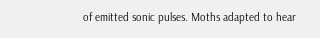of emitted sonic pulses. Moths adapted to hear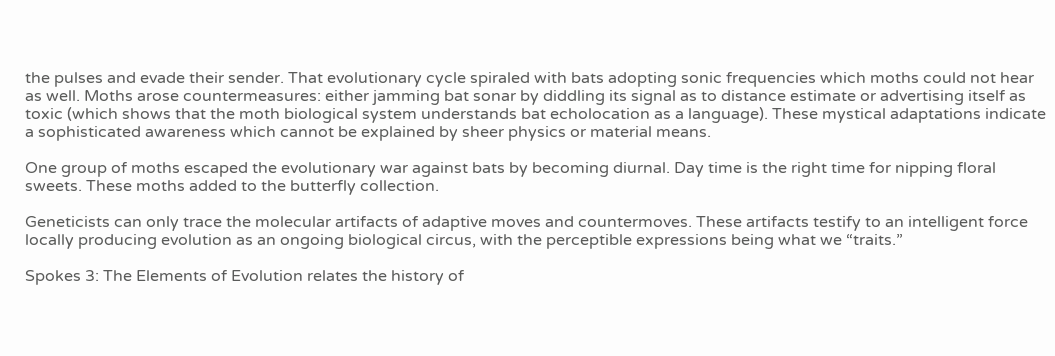the pulses and evade their sender. That evolutionary cycle spiraled with bats adopting sonic frequencies which moths could not hear as well. Moths arose countermeasures: either jamming bat sonar by diddling its signal as to distance estimate or advertising itself as toxic (which shows that the moth biological system understands bat echolocation as a language). These mystical adaptations indicate a sophisticated awareness which cannot be explained by sheer physics or material means.

One group of moths escaped the evolutionary war against bats by becoming diurnal. Day time is the right time for nipping floral sweets. These moths added to the butterfly collection.

Geneticists can only trace the molecular artifacts of adaptive moves and countermoves. These artifacts testify to an intelligent force locally producing evolution as an ongoing biological circus, with the perceptible expressions being what we “traits.”

Spokes 3: The Elements of Evolution relates the history of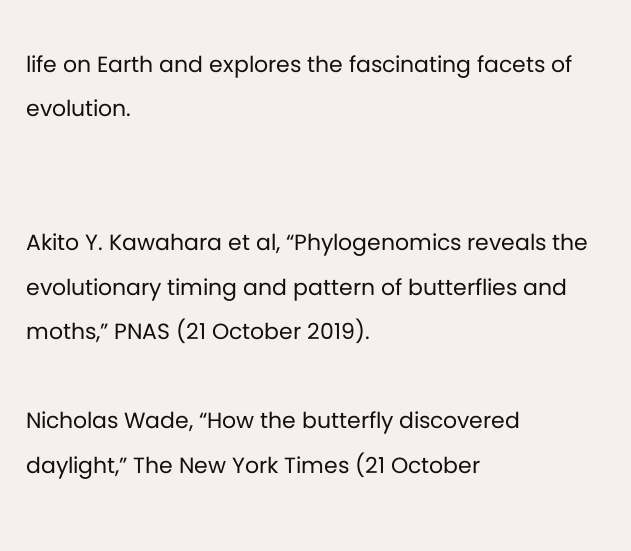life on Earth and explores the fascinating facets of evolution.


Akito Y. Kawahara et al, “Phylogenomics reveals the evolutionary timing and pattern of butterflies and moths,” PNAS (21 October 2019).

Nicholas Wade, “How the butterfly discovered daylight,” The New York Times (21 October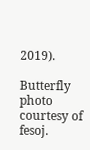2019).

Butterfly photo courtesy of fesoj.